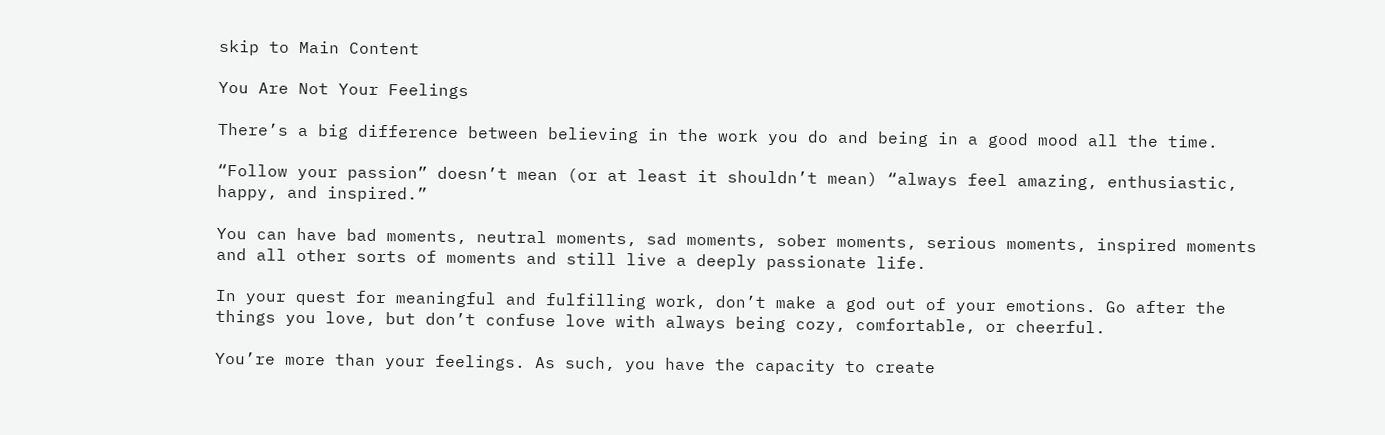skip to Main Content

You Are Not Your Feelings

There’s a big difference between believing in the work you do and being in a good mood all the time.

“Follow your passion” doesn’t mean (or at least it shouldn’t mean) “always feel amazing, enthusiastic, happy, and inspired.”

You can have bad moments, neutral moments, sad moments, sober moments, serious moments, inspired moments and all other sorts of moments and still live a deeply passionate life.

In your quest for meaningful and fulfilling work, don’t make a god out of your emotions. Go after the things you love, but don’t confuse love with always being cozy, comfortable, or cheerful.

You’re more than your feelings. As such, you have the capacity to create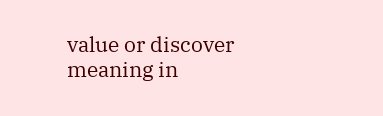value or discover meaning in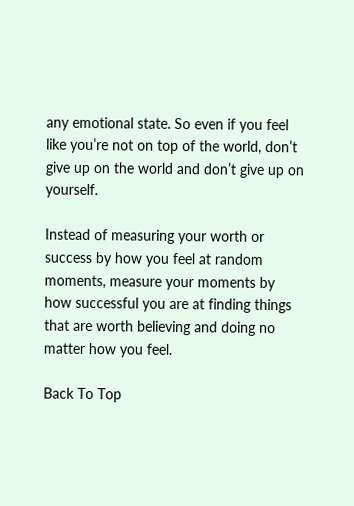any emotional state. So even if you feel like you’re not on top of the world, don’t give up on the world and don’t give up on yourself.

Instead of measuring your worth or success by how you feel at random moments, measure your moments by how successful you are at finding things that are worth believing and doing no matter how you feel.

Back To Top